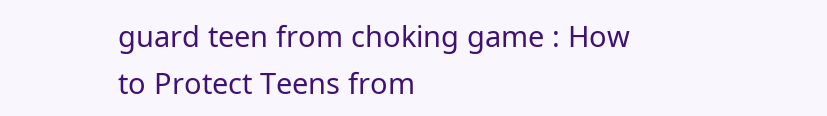guard teen from choking game : How to Protect Teens from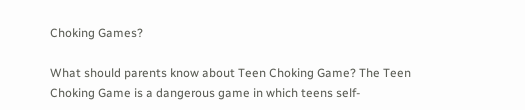Choking Games?

What should parents know about Teen Choking Game? The Teen Choking Game is a dangerous game in which teens self-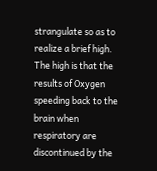strangulate so as to realize a brief high. The high is that the results of Oxygen speeding back to the brain when respiratory are discontinued by the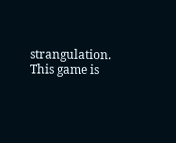strangulation. This game is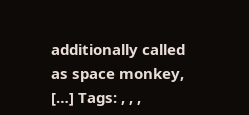additionally called as space monkey, […] Tags: , , ,